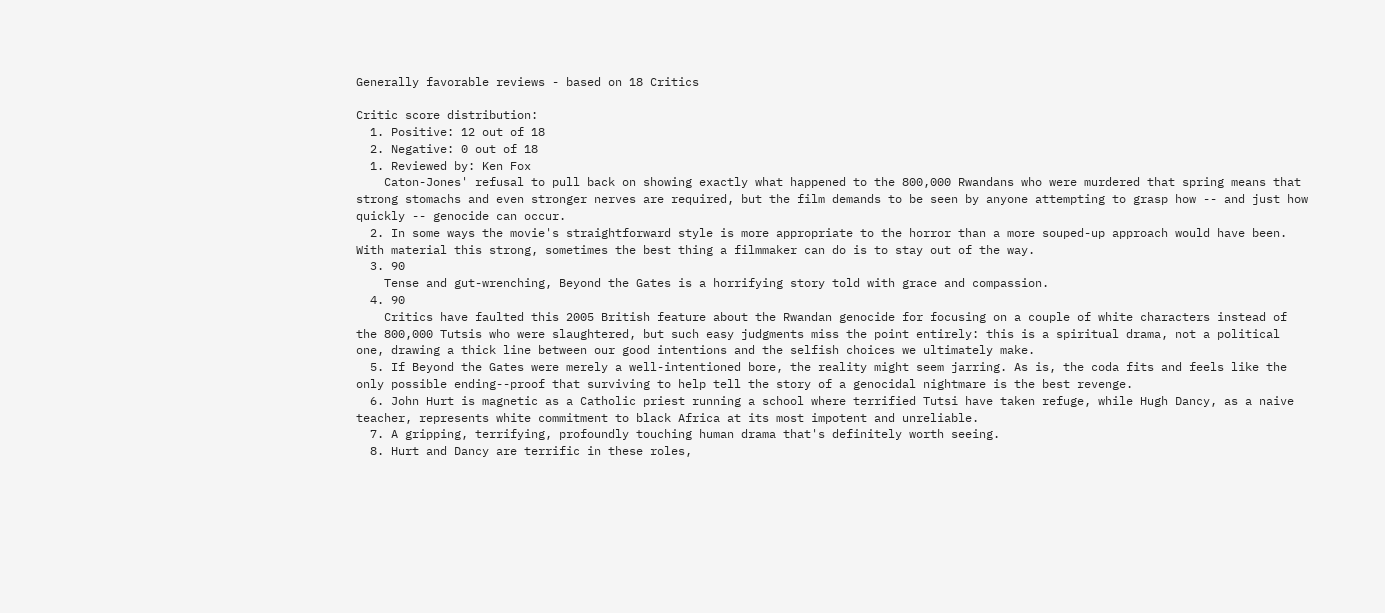Generally favorable reviews - based on 18 Critics

Critic score distribution:
  1. Positive: 12 out of 18
  2. Negative: 0 out of 18
  1. Reviewed by: Ken Fox
    Caton-Jones' refusal to pull back on showing exactly what happened to the 800,000 Rwandans who were murdered that spring means that strong stomachs and even stronger nerves are required, but the film demands to be seen by anyone attempting to grasp how -- and just how quickly -- genocide can occur.
  2. In some ways the movie's straightforward style is more appropriate to the horror than a more souped-up approach would have been. With material this strong, sometimes the best thing a filmmaker can do is to stay out of the way.
  3. 90
    Tense and gut-wrenching, Beyond the Gates is a horrifying story told with grace and compassion.
  4. 90
    Critics have faulted this 2005 British feature about the Rwandan genocide for focusing on a couple of white characters instead of the 800,000 Tutsis who were slaughtered, but such easy judgments miss the point entirely: this is a spiritual drama, not a political one, drawing a thick line between our good intentions and the selfish choices we ultimately make.
  5. If Beyond the Gates were merely a well-intentioned bore, the reality might seem jarring. As is, the coda fits and feels like the only possible ending--proof that surviving to help tell the story of a genocidal nightmare is the best revenge.
  6. John Hurt is magnetic as a Catholic priest running a school where terrified Tutsi have taken refuge, while Hugh Dancy, as a naive teacher, represents white commitment to black Africa at its most impotent and unreliable.
  7. A gripping, terrifying, profoundly touching human drama that's definitely worth seeing.
  8. Hurt and Dancy are terrific in these roles,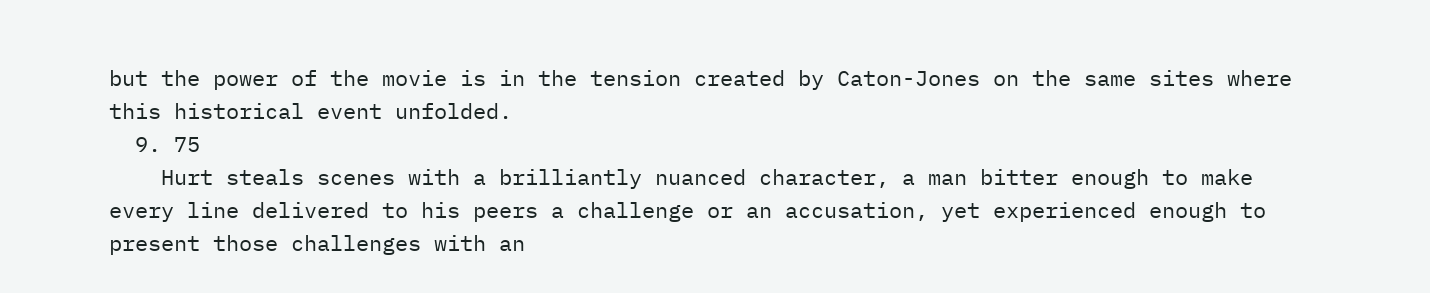but the power of the movie is in the tension created by Caton-Jones on the same sites where this historical event unfolded.
  9. 75
    Hurt steals scenes with a brilliantly nuanced character, a man bitter enough to make every line delivered to his peers a challenge or an accusation, yet experienced enough to present those challenges with an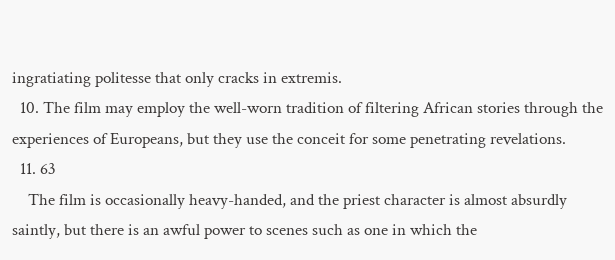ingratiating politesse that only cracks in extremis.
  10. The film may employ the well-worn tradition of filtering African stories through the experiences of Europeans, but they use the conceit for some penetrating revelations.
  11. 63
    The film is occasionally heavy-handed, and the priest character is almost absurdly saintly, but there is an awful power to scenes such as one in which the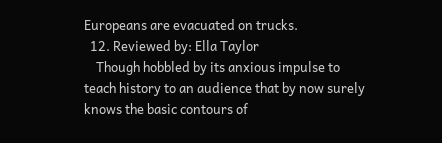Europeans are evacuated on trucks.
  12. Reviewed by: Ella Taylor
    Though hobbled by its anxious impulse to teach history to an audience that by now surely knows the basic contours of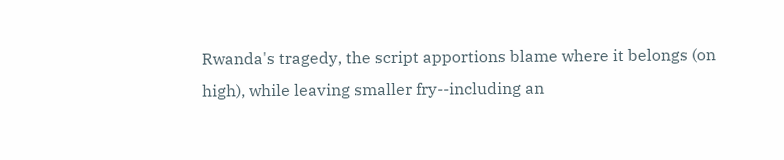Rwanda's tragedy, the script apportions blame where it belongs (on high), while leaving smaller fry--including an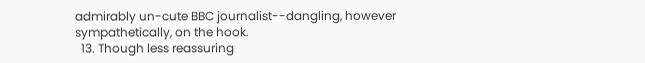admirably un-cute BBC journalist--dangling, however sympathetically, on the hook.
  13. Though less reassuring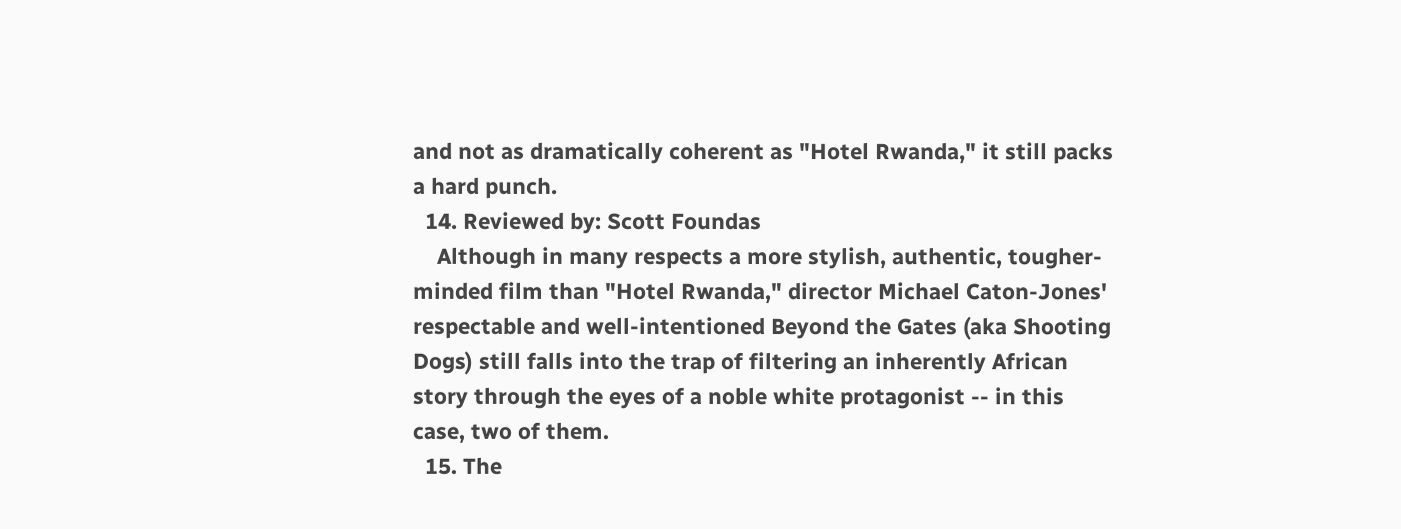and not as dramatically coherent as "Hotel Rwanda," it still packs a hard punch.
  14. Reviewed by: Scott Foundas
    Although in many respects a more stylish, authentic, tougher-minded film than "Hotel Rwanda," director Michael Caton-Jones' respectable and well-intentioned Beyond the Gates (aka Shooting Dogs) still falls into the trap of filtering an inherently African story through the eyes of a noble white protagonist -- in this case, two of them.
  15. The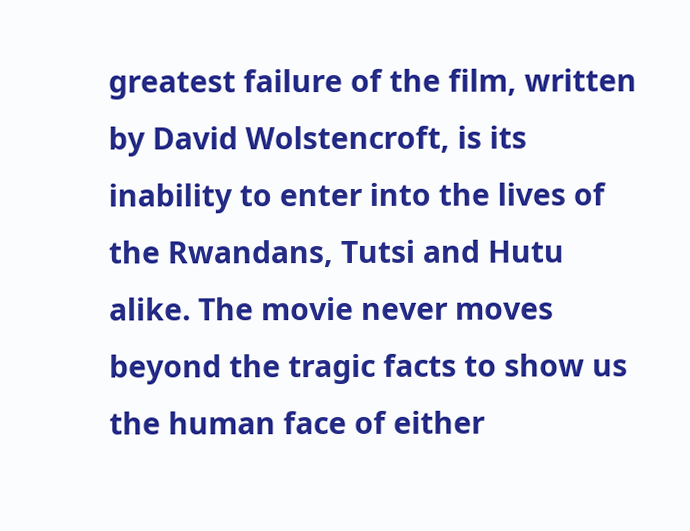greatest failure of the film, written by David Wolstencroft, is its inability to enter into the lives of the Rwandans, Tutsi and Hutu alike. The movie never moves beyond the tragic facts to show us the human face of either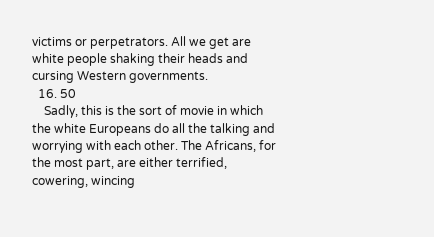victims or perpetrators. All we get are white people shaking their heads and cursing Western governments.
  16. 50
    Sadly, this is the sort of movie in which the white Europeans do all the talking and worrying with each other. The Africans, for the most part, are either terrified, cowering, wincing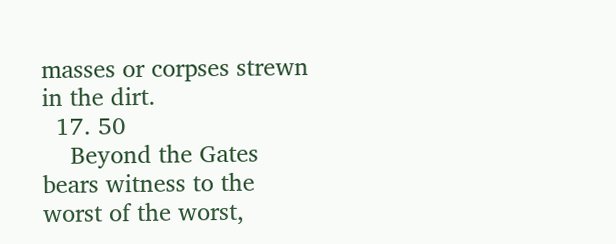masses or corpses strewn in the dirt.
  17. 50
    Beyond the Gates bears witness to the worst of the worst,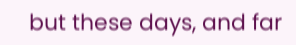but these days, and far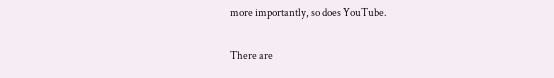more importantly, so does YouTube.

There are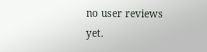no user reviews yet.